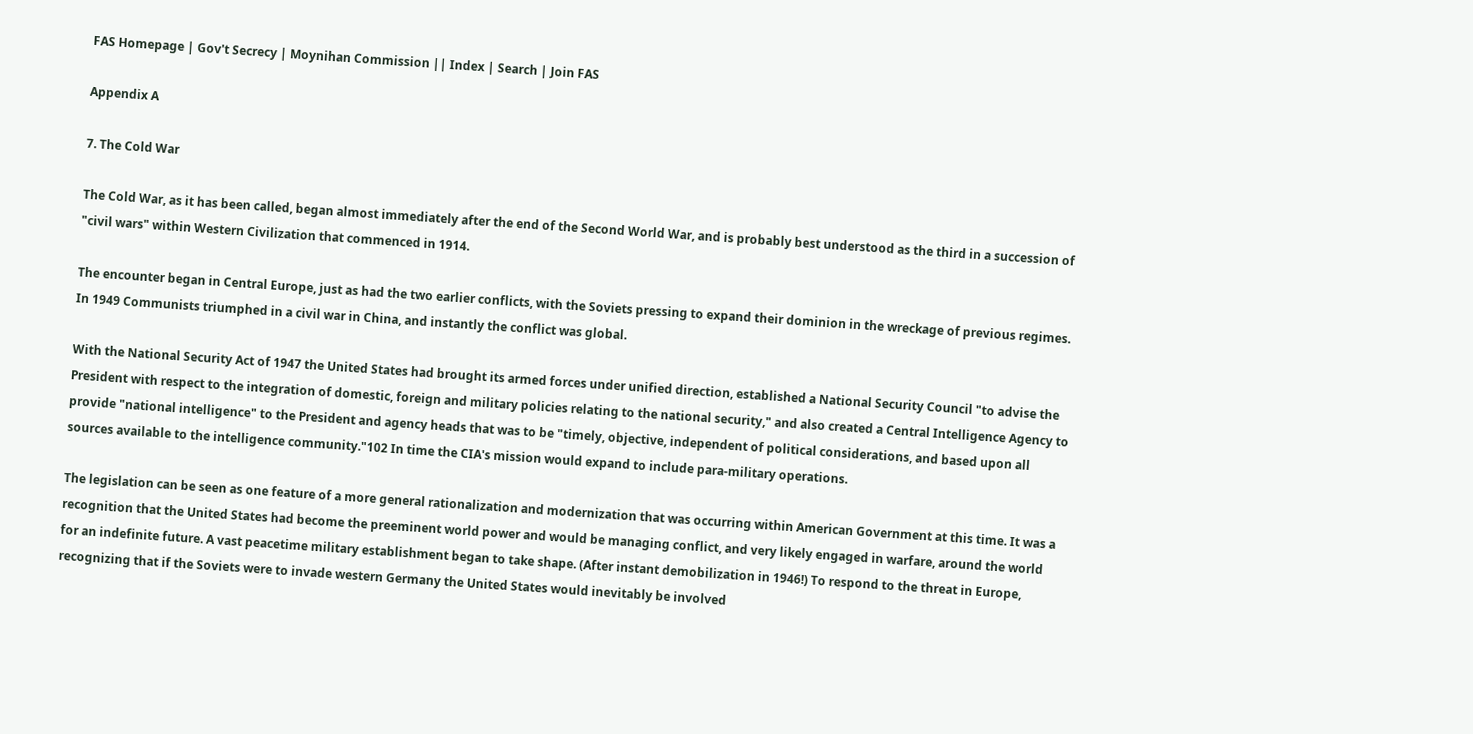FAS Homepage | Gov't Secrecy | Moynihan Commission || Index | Search | Join FAS

Appendix A

7. The Cold War

The Cold War, as it has been called, began almost immediately after the end of the Second World War, and is probably best understood as the third in a succession of "civil wars" within Western Civilization that commenced in 1914.

The encounter began in Central Europe, just as had the two earlier conflicts, with the Soviets pressing to expand their dominion in the wreckage of previous regimes. In 1949 Communists triumphed in a civil war in China, and instantly the conflict was global.

With the National Security Act of 1947 the United States had brought its armed forces under unified direction, established a National Security Council "to advise the President with respect to the integration of domestic, foreign and military policies relating to the national security," and also created a Central Intelligence Agency to provide "national intelligence" to the President and agency heads that was to be "timely, objective, independent of political considerations, and based upon all sources available to the intelligence community."102 In time the CIA's mission would expand to include para-military operations.

The legislation can be seen as one feature of a more general rationalization and modernization that was occurring within American Government at this time. It was a recognition that the United States had become the preeminent world power and would be managing conflict, and very likely engaged in warfare, around the world for an indefinite future. A vast peacetime military establishment began to take shape. (After instant demobilization in 1946!) To respond to the threat in Europe, recognizing that if the Soviets were to invade western Germany the United States would inevitably be involved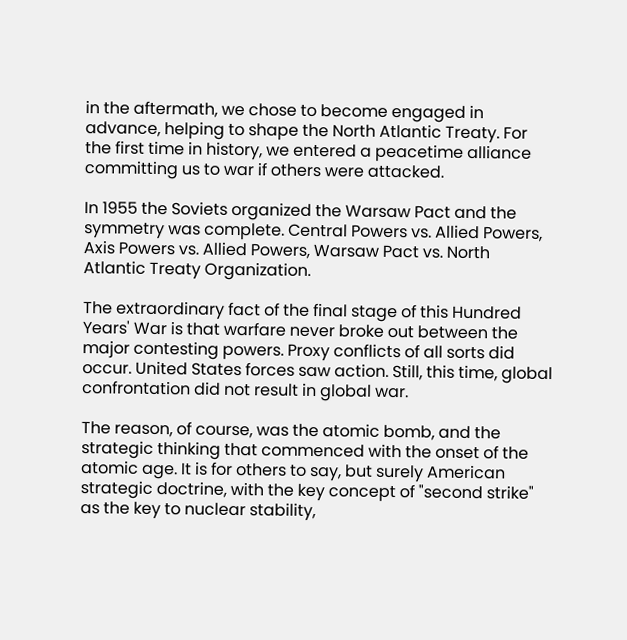in the aftermath, we chose to become engaged in advance, helping to shape the North Atlantic Treaty. For the first time in history, we entered a peacetime alliance committing us to war if others were attacked.

In 1955 the Soviets organized the Warsaw Pact and the symmetry was complete. Central Powers vs. Allied Powers, Axis Powers vs. Allied Powers, Warsaw Pact vs. North Atlantic Treaty Organization.

The extraordinary fact of the final stage of this Hundred Years' War is that warfare never broke out between the major contesting powers. Proxy conflicts of all sorts did occur. United States forces saw action. Still, this time, global confrontation did not result in global war.

The reason, of course, was the atomic bomb, and the strategic thinking that commenced with the onset of the atomic age. It is for others to say, but surely American strategic doctrine, with the key concept of "second strike" as the key to nuclear stability,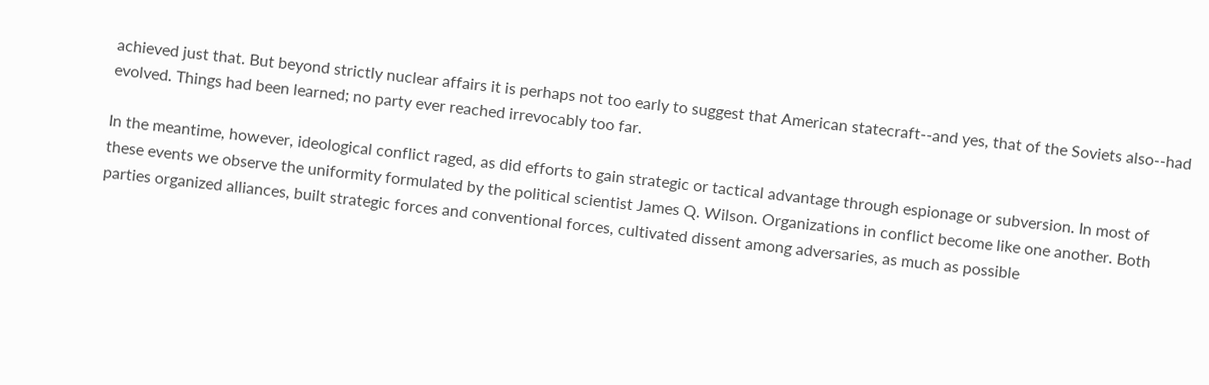achieved just that. But beyond strictly nuclear affairs it is perhaps not too early to suggest that American statecraft--and yes, that of the Soviets also--had evolved. Things had been learned; no party ever reached irrevocably too far.

In the meantime, however, ideological conflict raged, as did efforts to gain strategic or tactical advantage through espionage or subversion. In most of these events we observe the uniformity formulated by the political scientist James Q. Wilson. Organizations in conflict become like one another. Both parties organized alliances, built strategic forces and conventional forces, cultivated dissent among adversaries, as much as possible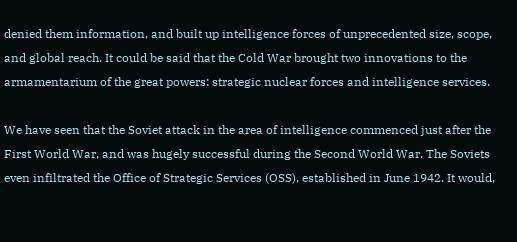denied them information, and built up intelligence forces of unprecedented size, scope, and global reach. It could be said that the Cold War brought two innovations to the armamentarium of the great powers: strategic nuclear forces and intelligence services.

We have seen that the Soviet attack in the area of intelligence commenced just after the First World War, and was hugely successful during the Second World War. The Soviets even infiltrated the Office of Strategic Services (OSS), established in June 1942. It would,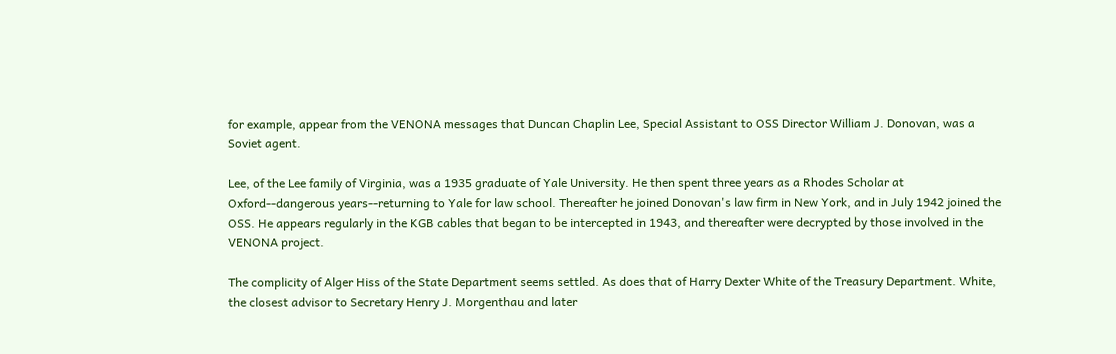for example, appear from the VENONA messages that Duncan Chaplin Lee, Special Assistant to OSS Director William J. Donovan, was a Soviet agent.

Lee, of the Lee family of Virginia, was a 1935 graduate of Yale University. He then spent three years as a Rhodes Scholar at Oxford--dangerous years--returning to Yale for law school. Thereafter he joined Donovan's law firm in New York, and in July 1942 joined the OSS. He appears regularly in the KGB cables that began to be intercepted in 1943, and thereafter were decrypted by those involved in the VENONA project.

The complicity of Alger Hiss of the State Department seems settled. As does that of Harry Dexter White of the Treasury Department. White, the closest advisor to Secretary Henry J. Morgenthau and later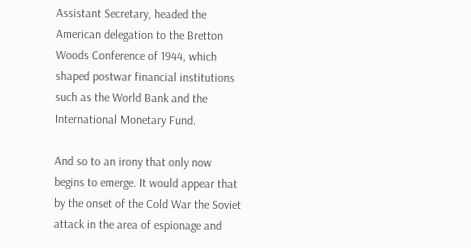Assistant Secretary, headed the American delegation to the Bretton Woods Conference of 1944, which shaped postwar financial institutions such as the World Bank and the International Monetary Fund.

And so to an irony that only now begins to emerge. It would appear that by the onset of the Cold War the Soviet attack in the area of espionage and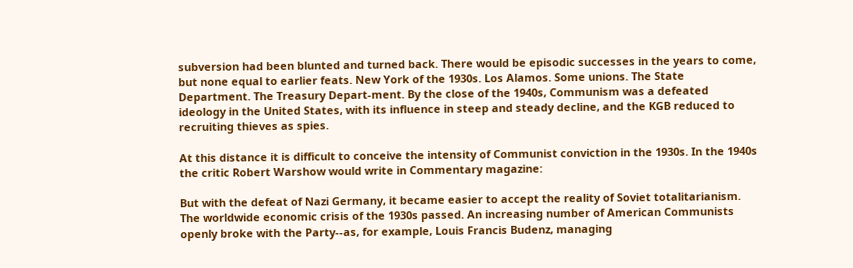subversion had been blunted and turned back. There would be episodic successes in the years to come, but none equal to earlier feats. New York of the 1930s. Los Alamos. Some unions. The State Department. The Treasury Depart-ment. By the close of the 1940s, Communism was a defeated ideology in the United States, with its influence in steep and steady decline, and the KGB reduced to recruiting thieves as spies.

At this distance it is difficult to conceive the intensity of Communist conviction in the 1930s. In the 1940s the critic Robert Warshow would write in Commentary magazine:

But with the defeat of Nazi Germany, it became easier to accept the reality of Soviet totalitarianism. The worldwide economic crisis of the 1930s passed. An increasing number of American Communists openly broke with the Party--as, for example, Louis Francis Budenz, managing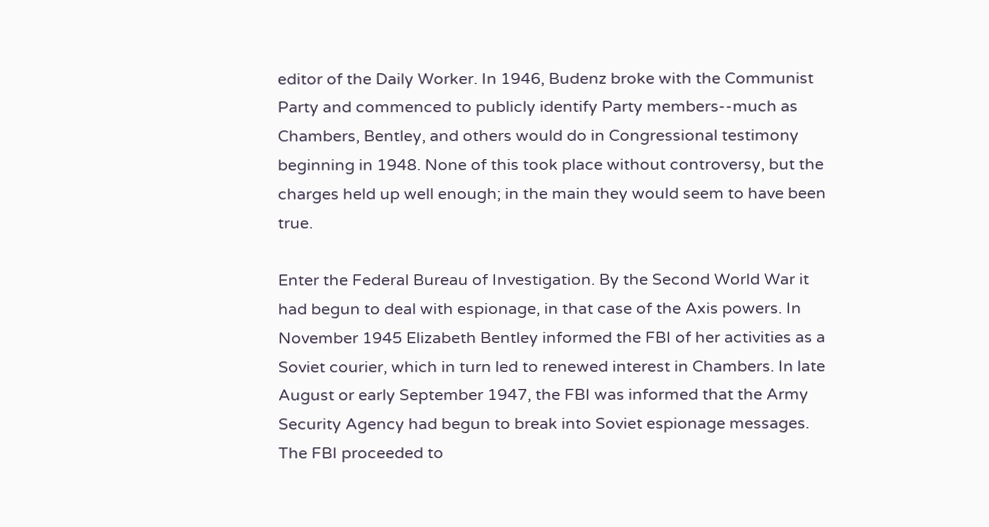editor of the Daily Worker. In 1946, Budenz broke with the Communist Party and commenced to publicly identify Party members--much as Chambers, Bentley, and others would do in Congressional testimony beginning in 1948. None of this took place without controversy, but the charges held up well enough; in the main they would seem to have been true.

Enter the Federal Bureau of Investigation. By the Second World War it had begun to deal with espionage, in that case of the Axis powers. In November 1945 Elizabeth Bentley informed the FBI of her activities as a Soviet courier, which in turn led to renewed interest in Chambers. In late August or early September 1947, the FBI was informed that the Army Security Agency had begun to break into Soviet espionage messages. The FBI proceeded to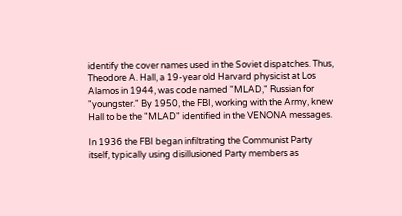identify the cover names used in the Soviet dispatches. Thus, Theodore A. Hall, a 19-year old Harvard physicist at Los Alamos in 1944, was code named "MLAD," Russian for "youngster." By 1950, the FBI, working with the Army, knew Hall to be the "MLAD" identified in the VENONA messages.

In 1936 the FBI began infiltrating the Communist Party itself, typically using disillusioned Party members as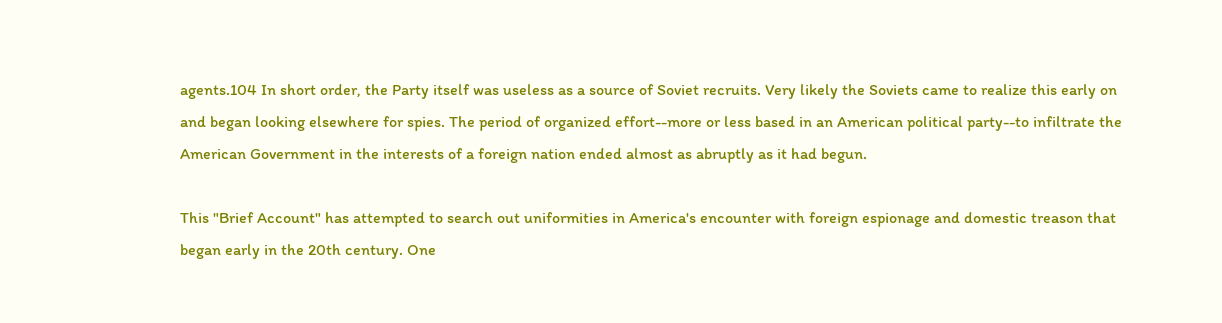agents.104 In short order, the Party itself was useless as a source of Soviet recruits. Very likely the Soviets came to realize this early on and began looking elsewhere for spies. The period of organized effort--more or less based in an American political party--to infiltrate the American Government in the interests of a foreign nation ended almost as abruptly as it had begun.

This "Brief Account" has attempted to search out uniformities in America's encounter with foreign espionage and domestic treason that began early in the 20th century. One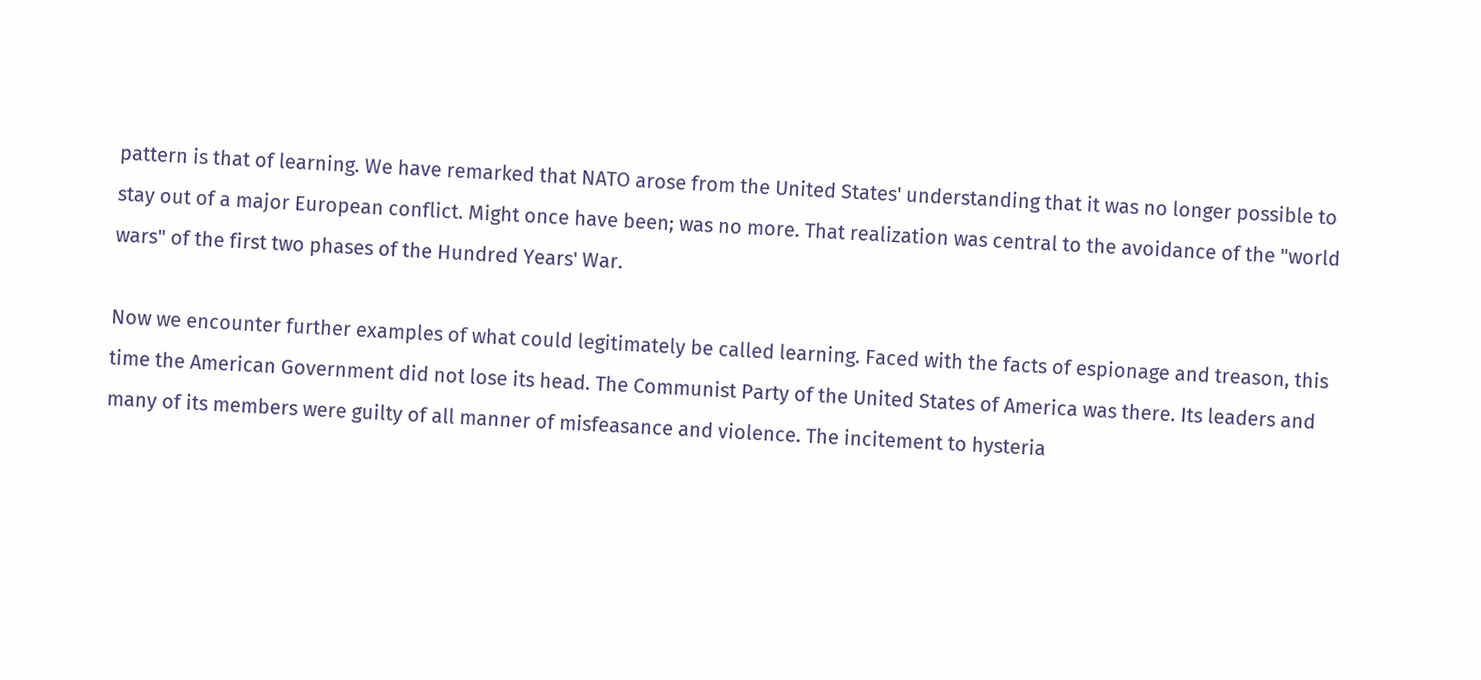pattern is that of learning. We have remarked that NATO arose from the United States' understanding that it was no longer possible to stay out of a major European conflict. Might once have been; was no more. That realization was central to the avoidance of the "world wars" of the first two phases of the Hundred Years' War.

Now we encounter further examples of what could legitimately be called learning. Faced with the facts of espionage and treason, this time the American Government did not lose its head. The Communist Party of the United States of America was there. Its leaders and many of its members were guilty of all manner of misfeasance and violence. The incitement to hysteria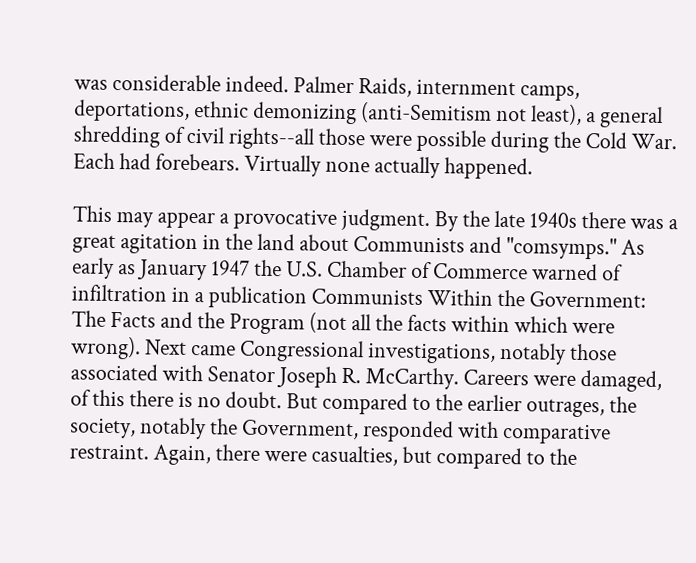was considerable indeed. Palmer Raids, internment camps, deportations, ethnic demonizing (anti-Semitism not least), a general shredding of civil rights--all those were possible during the Cold War. Each had forebears. Virtually none actually happened.

This may appear a provocative judgment. By the late 1940s there was a great agitation in the land about Communists and "comsymps." As early as January 1947 the U.S. Chamber of Commerce warned of infiltration in a publication Communists Within the Government: The Facts and the Program (not all the facts within which were wrong). Next came Congressional investigations, notably those associated with Senator Joseph R. McCarthy. Careers were damaged, of this there is no doubt. But compared to the earlier outrages, the society, notably the Government, responded with comparative restraint. Again, there were casualties, but compared to the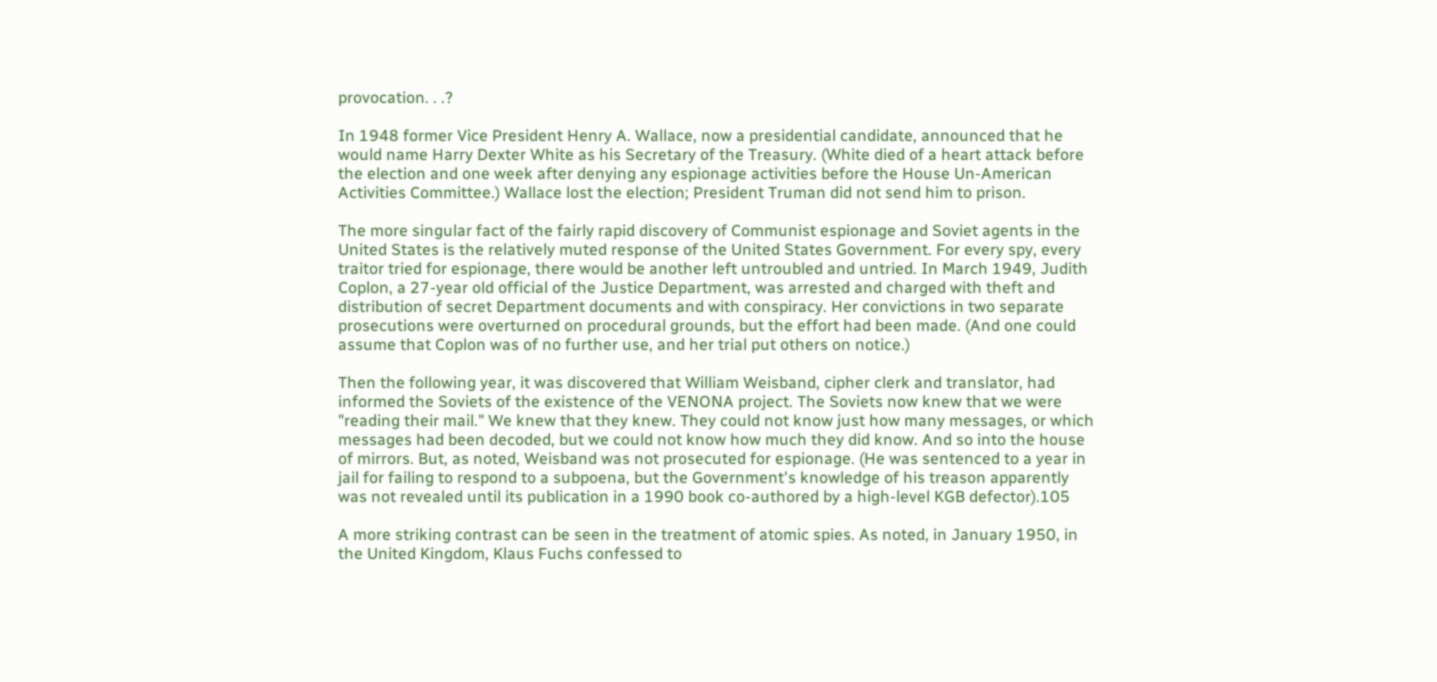provocation. . .?

In 1948 former Vice President Henry A. Wallace, now a presidential candidate, announced that he would name Harry Dexter White as his Secretary of the Treasury. (White died of a heart attack before the election and one week after denying any espionage activities before the House Un-American Activities Committee.) Wallace lost the election; President Truman did not send him to prison.

The more singular fact of the fairly rapid discovery of Communist espionage and Soviet agents in the United States is the relatively muted response of the United States Government. For every spy, every traitor tried for espionage, there would be another left untroubled and untried. In March 1949, Judith Coplon, a 27-year old official of the Justice Department, was arrested and charged with theft and distribution of secret Department documents and with conspiracy. Her convictions in two separate prosecutions were overturned on procedural grounds, but the effort had been made. (And one could assume that Coplon was of no further use, and her trial put others on notice.)

Then the following year, it was discovered that William Weisband, cipher clerk and translator, had informed the Soviets of the existence of the VENONA project. The Soviets now knew that we were "reading their mail." We knew that they knew. They could not know just how many messages, or which messages had been decoded, but we could not know how much they did know. And so into the house of mirrors. But, as noted, Weisband was not prosecuted for espionage. (He was sentenced to a year in jail for failing to respond to a subpoena, but the Government's knowledge of his treason apparently was not revealed until its publication in a 1990 book co-authored by a high-level KGB defector).105

A more striking contrast can be seen in the treatment of atomic spies. As noted, in January 1950, in the United Kingdom, Klaus Fuchs confessed to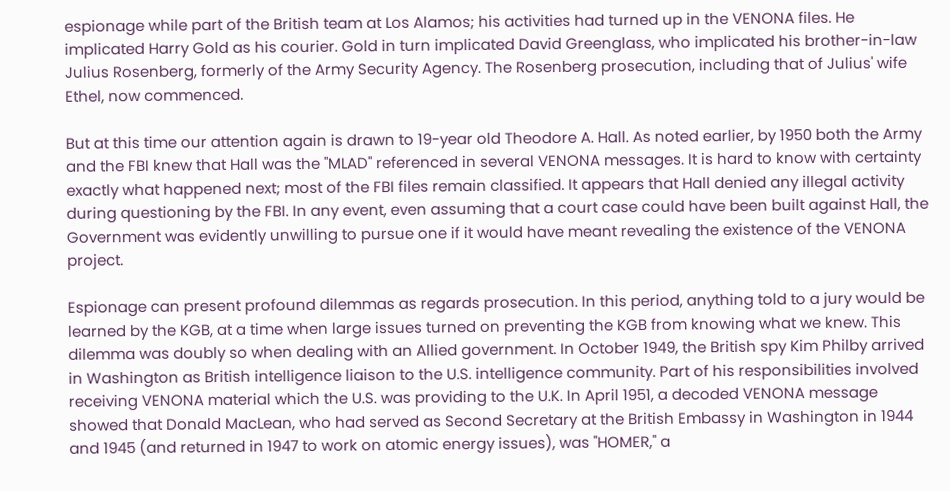espionage while part of the British team at Los Alamos; his activities had turned up in the VENONA files. He implicated Harry Gold as his courier. Gold in turn implicated David Greenglass, who implicated his brother-in-law Julius Rosenberg, formerly of the Army Security Agency. The Rosenberg prosecution, including that of Julius' wife Ethel, now commenced.

But at this time our attention again is drawn to 19-year old Theodore A. Hall. As noted earlier, by 1950 both the Army and the FBI knew that Hall was the "MLAD" referenced in several VENONA messages. It is hard to know with certainty exactly what happened next; most of the FBI files remain classified. It appears that Hall denied any illegal activity during questioning by the FBI. In any event, even assuming that a court case could have been built against Hall, the Government was evidently unwilling to pursue one if it would have meant revealing the existence of the VENONA project.

Espionage can present profound dilemmas as regards prosecution. In this period, anything told to a jury would be learned by the KGB, at a time when large issues turned on preventing the KGB from knowing what we knew. This dilemma was doubly so when dealing with an Allied government. In October 1949, the British spy Kim Philby arrived in Washington as British intelligence liaison to the U.S. intelligence community. Part of his responsibilities involved receiving VENONA material which the U.S. was providing to the U.K. In April 1951, a decoded VENONA message showed that Donald MacLean, who had served as Second Secretary at the British Embassy in Washington in 1944 and 1945 (and returned in 1947 to work on atomic energy issues), was "HOMER," a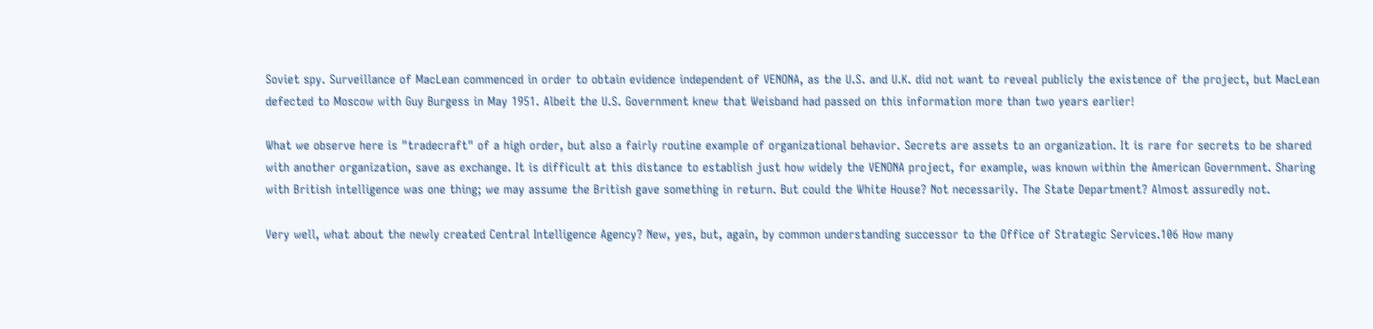Soviet spy. Surveillance of MacLean commenced in order to obtain evidence independent of VENONA, as the U.S. and U.K. did not want to reveal publicly the existence of the project, but MacLean defected to Moscow with Guy Burgess in May 1951. Albeit the U.S. Government knew that Weisband had passed on this information more than two years earlier!

What we observe here is "tradecraft" of a high order, but also a fairly routine example of organizational behavior. Secrets are assets to an organization. It is rare for secrets to be shared with another organization, save as exchange. It is difficult at this distance to establish just how widely the VENONA project, for example, was known within the American Government. Sharing with British intelligence was one thing; we may assume the British gave something in return. But could the White House? Not necessarily. The State Department? Almost assuredly not.

Very well, what about the newly created Central Intelligence Agency? New, yes, but, again, by common understanding successor to the Office of Strategic Services.106 How many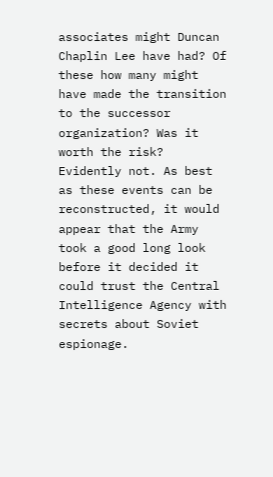associates might Duncan Chaplin Lee have had? Of these how many might have made the transition to the successor organization? Was it worth the risk? Evidently not. As best as these events can be reconstructed, it would appear that the Army took a good long look before it decided it could trust the Central Intelligence Agency with secrets about Soviet espionage.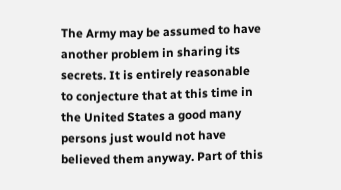The Army may be assumed to have another problem in sharing its secrets. It is entirely reasonable to conjecture that at this time in the United States a good many persons just would not have believed them anyway. Part of this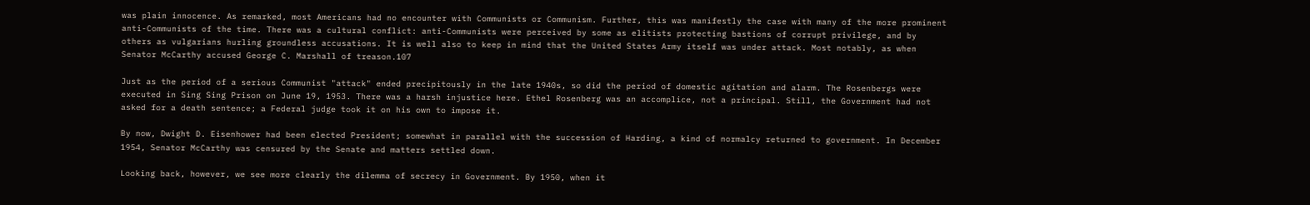was plain innocence. As remarked, most Americans had no encounter with Communists or Communism. Further, this was manifestly the case with many of the more prominent anti-Communists of the time. There was a cultural conflict: anti-Communists were perceived by some as elitists protecting bastions of corrupt privilege, and by others as vulgarians hurling groundless accusations. It is well also to keep in mind that the United States Army itself was under attack. Most notably, as when Senator McCarthy accused George C. Marshall of treason.107

Just as the period of a serious Communist "attack" ended precipitously in the late 1940s, so did the period of domestic agitation and alarm. The Rosenbergs were executed in Sing Sing Prison on June 19, 1953. There was a harsh injustice here. Ethel Rosenberg was an accomplice, not a principal. Still, the Government had not asked for a death sentence; a Federal judge took it on his own to impose it.

By now, Dwight D. Eisenhower had been elected President; somewhat in parallel with the succession of Harding, a kind of normalcy returned to government. In December 1954, Senator McCarthy was censured by the Senate and matters settled down.

Looking back, however, we see more clearly the dilemma of secrecy in Government. By 1950, when it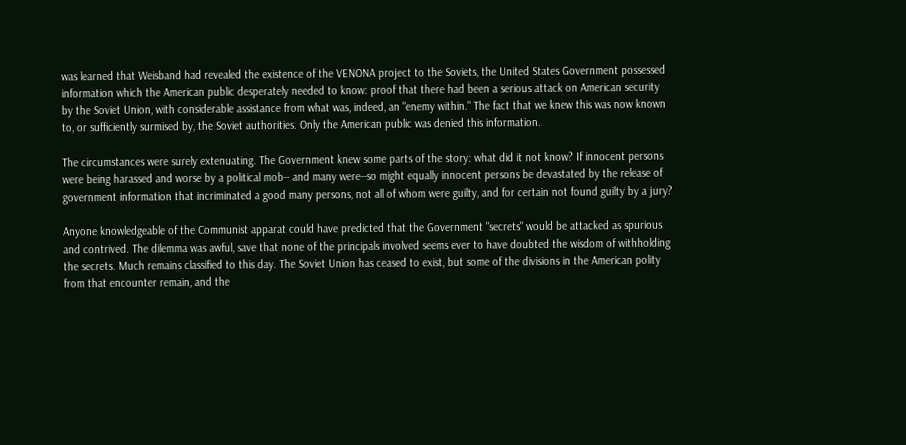was learned that Weisband had revealed the existence of the VENONA project to the Soviets, the United States Government possessed information which the American public desperately needed to know: proof that there had been a serious attack on American security by the Soviet Union, with considerable assistance from what was, indeed, an "enemy within." The fact that we knew this was now known to, or sufficiently surmised by, the Soviet authorities. Only the American public was denied this information.

The circumstances were surely extenuating. The Government knew some parts of the story: what did it not know? If innocent persons were being harassed and worse by a political mob-- and many were--so might equally innocent persons be devastated by the release of government information that incriminated a good many persons, not all of whom were guilty, and for certain not found guilty by a jury?

Anyone knowledgeable of the Communist apparat could have predicted that the Government "secrets" would be attacked as spurious and contrived. The dilemma was awful, save that none of the principals involved seems ever to have doubted the wisdom of withholding the secrets. Much remains classified to this day. The Soviet Union has ceased to exist, but some of the divisions in the American polity from that encounter remain, and the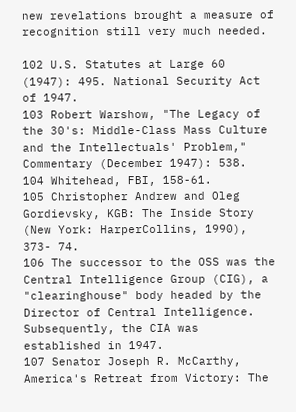new revelations brought a measure of recognition still very much needed.

102 U.S. Statutes at Large 60 (1947): 495. National Security Act of 1947.
103 Robert Warshow, "The Legacy of the 30's: Middle-Class Mass Culture and the Intellectuals' Problem," Commentary (December 1947): 538.
104 Whitehead, FBI, 158-61.
105 Christopher Andrew and Oleg Gordievsky, KGB: The Inside Story (New York: HarperCollins, 1990), 373- 74.
106 The successor to the OSS was the Central Intelligence Group (CIG), a "clearinghouse" body headed by the Director of Central Intelligence. Subsequently, the CIA was established in 1947.
107 Senator Joseph R. McCarthy, America's Retreat from Victory: The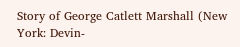Story of George Catlett Marshall (New York: Devin-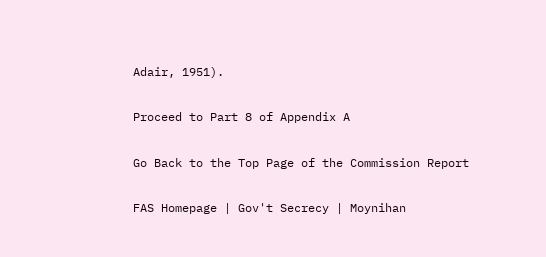Adair, 1951).

Proceed to Part 8 of Appendix A

Go Back to the Top Page of the Commission Report

FAS Homepage | Gov't Secrecy | Moynihan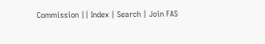Commission || Index | Search | Join FAS